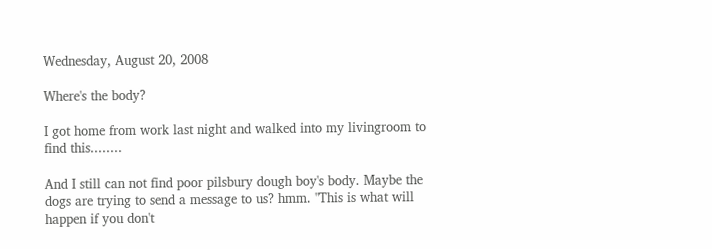Wednesday, August 20, 2008

Where's the body?

I got home from work last night and walked into my livingroom to find this........

And I still can not find poor pilsbury dough boy's body. Maybe the dogs are trying to send a message to us? hmm. "This is what will happen if you don't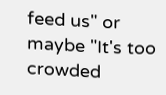feed us" or maybe "It's too crowded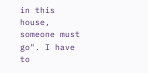in this house, someone must go". I have to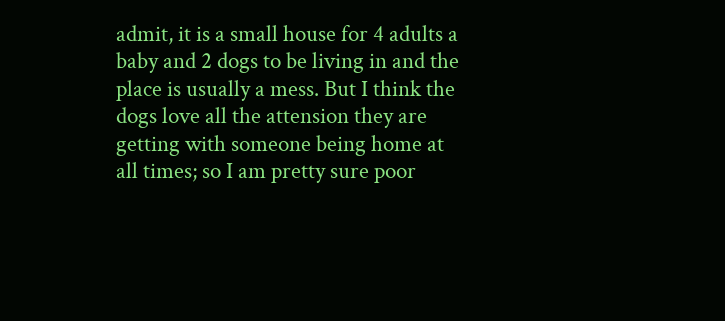admit, it is a small house for 4 adults a baby and 2 dogs to be living in and the place is usually a mess. But I think the dogs love all the attension they are getting with someone being home at all times; so I am pretty sure poor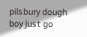pilsbury dough boy just go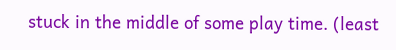stuck in the middle of some play time. (least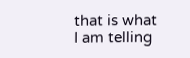that is what I am telling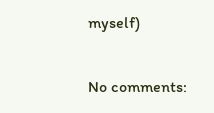myself)

No comments: